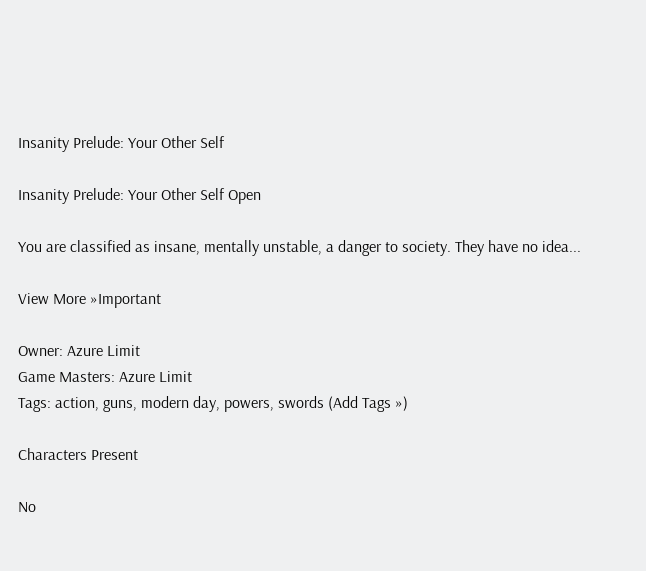Insanity Prelude: Your Other Self

Insanity Prelude: Your Other Self Open

You are classified as insane, mentally unstable, a danger to society. They have no idea...

View More »Important

Owner: Azure Limit
Game Masters: Azure Limit
Tags: action, guns, modern day, powers, swords (Add Tags »)

Characters Present

No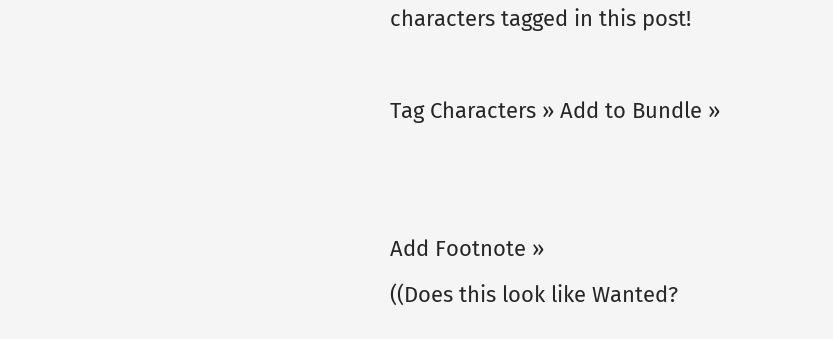characters tagged in this post!

Tag Characters » Add to Bundle »


Add Footnote »
((Does this look like Wanted?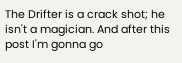The Drifter is a crack shot; he isn't a magician. And after this post I'm gonna go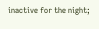inactive for the night;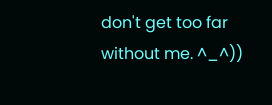don't get too far without me. ^_^))